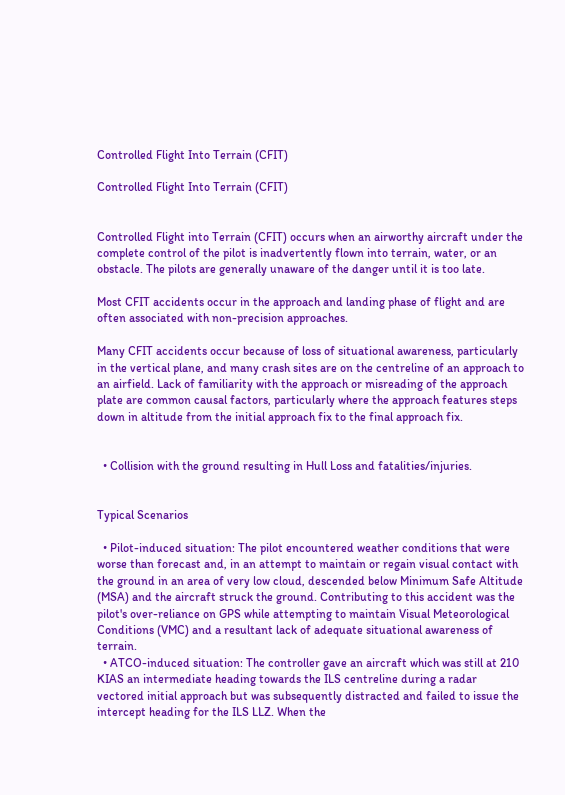Controlled Flight Into Terrain (CFIT)

Controlled Flight Into Terrain (CFIT)


Controlled Flight into Terrain (CFIT) occurs when an airworthy aircraft under the complete control of the pilot is inadvertently flown into terrain, water, or an obstacle. The pilots are generally unaware of the danger until it is too late.

Most CFIT accidents occur in the approach and landing phase of flight and are often associated with non-precision approaches.

Many CFIT accidents occur because of loss of situational awareness, particularly in the vertical plane, and many crash sites are on the centreline of an approach to an airfield. Lack of familiarity with the approach or misreading of the approach plate are common causal factors, particularly where the approach features steps down in altitude from the initial approach fix to the final approach fix.


  • Collision with the ground resulting in Hull Loss and fatalities/injuries.


Typical Scenarios

  • Pilot-induced situation: The pilot encountered weather conditions that were worse than forecast and, in an attempt to maintain or regain visual contact with the ground in an area of very low cloud, descended below Minimum Safe Altitude (MSA) and the aircraft struck the ground. Contributing to this accident was the pilot's over-reliance on GPS while attempting to maintain Visual Meteorological Conditions (VMC) and a resultant lack of adequate situational awareness of terrain.
  • ATCO-induced situation: The controller gave an aircraft which was still at 210 KIAS an intermediate heading towards the ILS centreline during a radar vectored initial approach but was subsequently distracted and failed to issue the intercept heading for the ILS LLZ. When the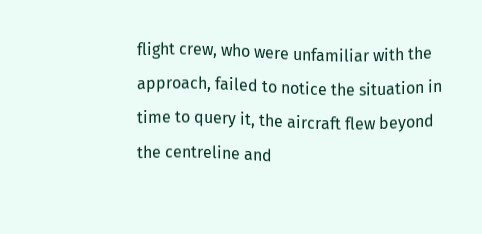flight crew, who were unfamiliar with the approach, failed to notice the situation in time to query it, the aircraft flew beyond the centreline and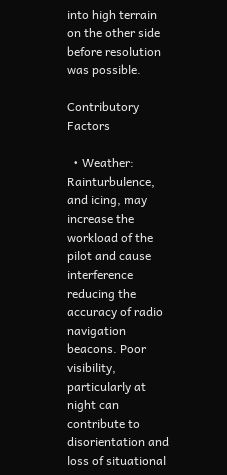into high terrain on the other side before resolution was possible.

Contributory Factors

  • Weather: Rainturbulence, and icing, may increase the workload of the pilot and cause interference reducing the accuracy of radio navigation beacons. Poor visibility, particularly at night can contribute to disorientation and loss of situational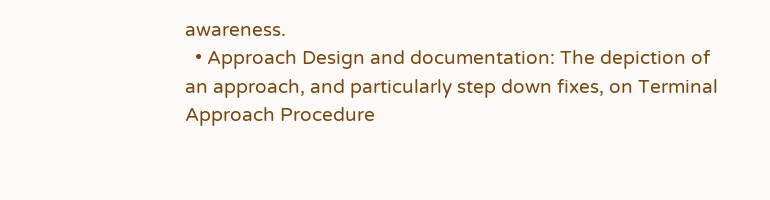awareness.
  • Approach Design and documentation: The depiction of an approach, and particularly step down fixes, on Terminal Approach Procedure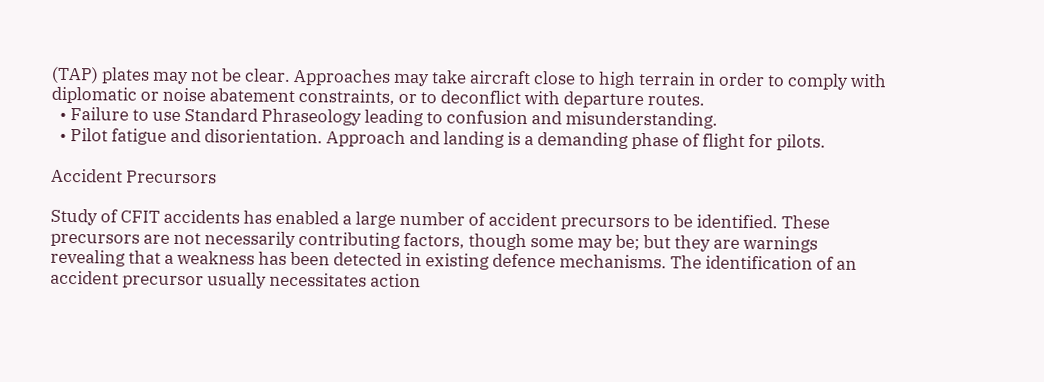(TAP) plates may not be clear. Approaches may take aircraft close to high terrain in order to comply with diplomatic or noise abatement constraints, or to deconflict with departure routes.
  • Failure to use Standard Phraseology leading to confusion and misunderstanding.
  • Pilot fatigue and disorientation. Approach and landing is a demanding phase of flight for pilots.

Accident Precursors

Study of CFIT accidents has enabled a large number of accident precursors to be identified. These precursors are not necessarily contributing factors, though some may be; but they are warnings revealing that a weakness has been detected in existing defence mechanisms. The identification of an accident precursor usually necessitates action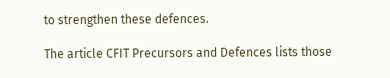to strengthen these defences.

The article CFIT Precursors and Defences lists those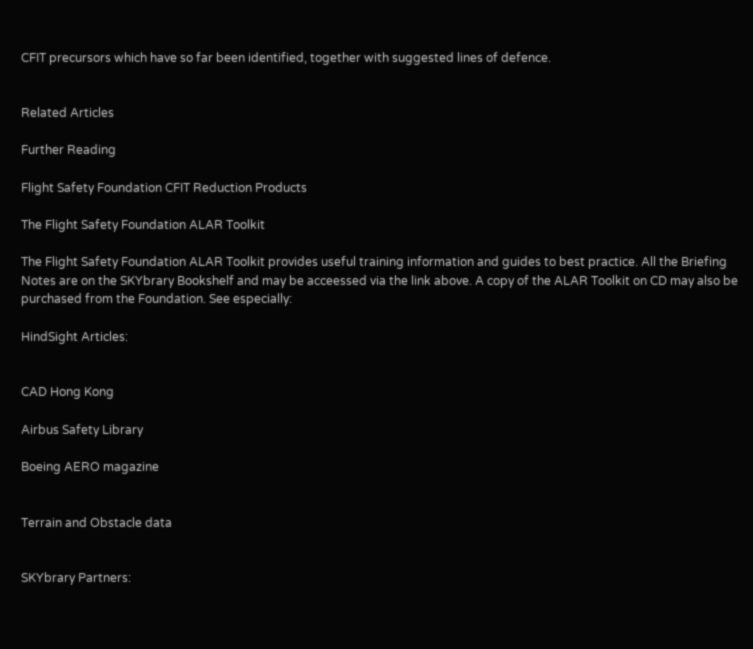CFIT precursors which have so far been identified, together with suggested lines of defence.


Related Articles

Further Reading

Flight Safety Foundation CFIT Reduction Products

The Flight Safety Foundation ALAR Toolkit

The Flight Safety Foundation ALAR Toolkit provides useful training information and guides to best practice. All the Briefing Notes are on the SKYbrary Bookshelf and may be acceessed via the link above. A copy of the ALAR Toolkit on CD may also be purchased from the Foundation. See especially:

HindSight Articles:


CAD Hong Kong

Airbus Safety Library

Boeing AERO magazine


Terrain and Obstacle data


SKYbrary Partners: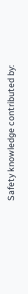Safety knowledge contributed by: